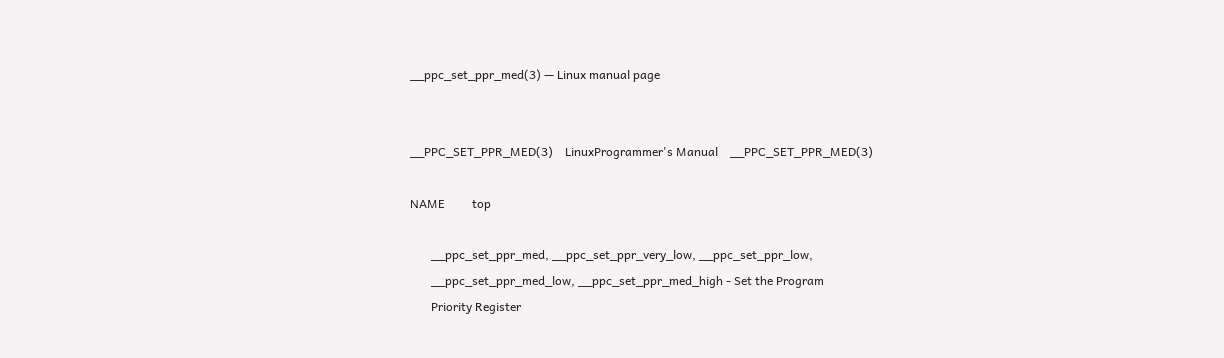__ppc_set_ppr_med(3) — Linux manual page


__PPC_SET_PPR_MED(3)    LinuxProgrammer's Manual    __PPC_SET_PPR_MED(3)

NAME         top

       __ppc_set_ppr_med, __ppc_set_ppr_very_low, __ppc_set_ppr_low,
       __ppc_set_ppr_med_low, __ppc_set_ppr_med_high - Set the Program
       Priority Register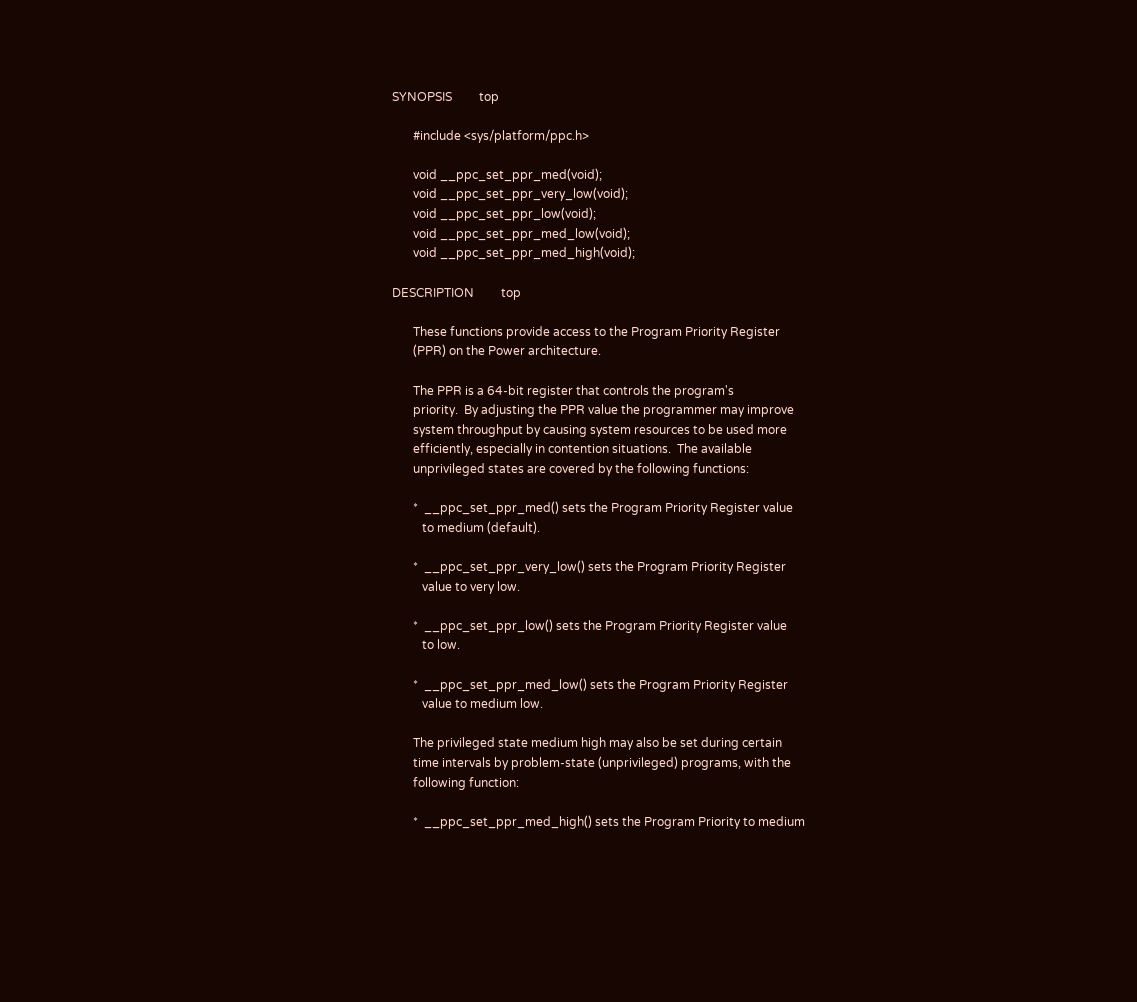SYNOPSIS         top

       #include <sys/platform/ppc.h>

       void __ppc_set_ppr_med(void);
       void __ppc_set_ppr_very_low(void);
       void __ppc_set_ppr_low(void);
       void __ppc_set_ppr_med_low(void);
       void __ppc_set_ppr_med_high(void);

DESCRIPTION         top

       These functions provide access to the Program Priority Register
       (PPR) on the Power architecture.

       The PPR is a 64-bit register that controls the program's
       priority.  By adjusting the PPR value the programmer may improve
       system throughput by causing system resources to be used more
       efficiently, especially in contention situations.  The available
       unprivileged states are covered by the following functions:

       *  __ppc_set_ppr_med() sets the Program Priority Register value
          to medium (default).

       *  __ppc_set_ppr_very_low() sets the Program Priority Register
          value to very low.

       *  __ppc_set_ppr_low() sets the Program Priority Register value
          to low.

       *  __ppc_set_ppr_med_low() sets the Program Priority Register
          value to medium low.

       The privileged state medium high may also be set during certain
       time intervals by problem-state (unprivileged) programs, with the
       following function:

       *  __ppc_set_ppr_med_high() sets the Program Priority to medium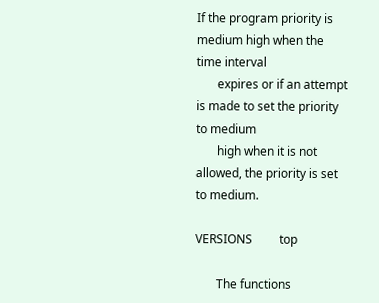If the program priority is medium high when the time interval
       expires or if an attempt is made to set the priority to medium
       high when it is not allowed, the priority is set to medium.

VERSIONS         top

       The functions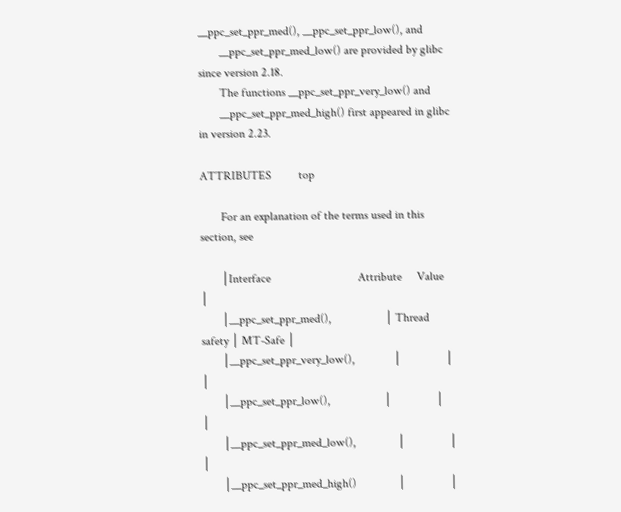__ppc_set_ppr_med(), __ppc_set_ppr_low(), and
       __ppc_set_ppr_med_low() are provided by glibc since version 2.18.
       The functions __ppc_set_ppr_very_low() and
       __ppc_set_ppr_med_high() first appeared in glibc in version 2.23.

ATTRIBUTES         top

       For an explanation of the terms used in this section, see

       │Interface                             Attribute     Value   │
       │__ppc_set_ppr_med(),                  │ Thread safety │ MT-Safe │
       │__ppc_set_ppr_very_low(),             │               │         │
       │__ppc_set_ppr_low(),                  │               │         │
       │__ppc_set_ppr_med_low(),              │               │         │
       │__ppc_set_ppr_med_high()              │               │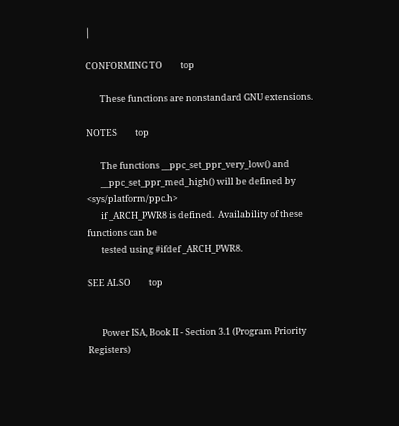│

CONFORMING TO         top

       These functions are nonstandard GNU extensions.

NOTES         top

       The functions __ppc_set_ppr_very_low() and
       __ppc_set_ppr_med_high() will be defined by <sys/platform/ppc.h>
       if _ARCH_PWR8 is defined.  Availability of these functions can be
       tested using #ifdef _ARCH_PWR8.

SEE ALSO         top


       Power ISA, Book II - Section 3.1 (Program Priority Registers)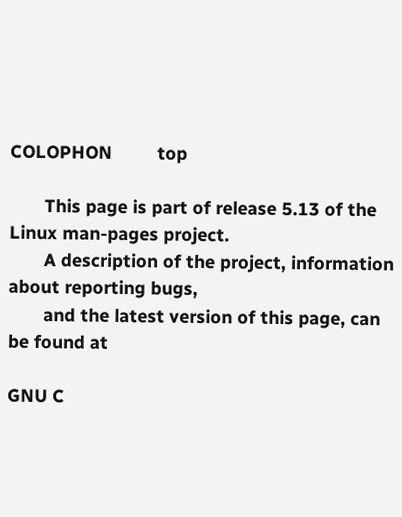COLOPHON         top

       This page is part of release 5.13 of the Linux man-pages project.
       A description of the project, information about reporting bugs,
       and the latest version of this page, can be found at

GNU C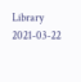Library                  2021-03-22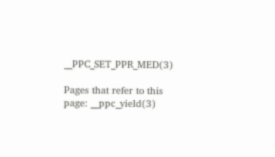__PPC_SET_PPR_MED(3)

Pages that refer to this page: __ppc_yield(3)